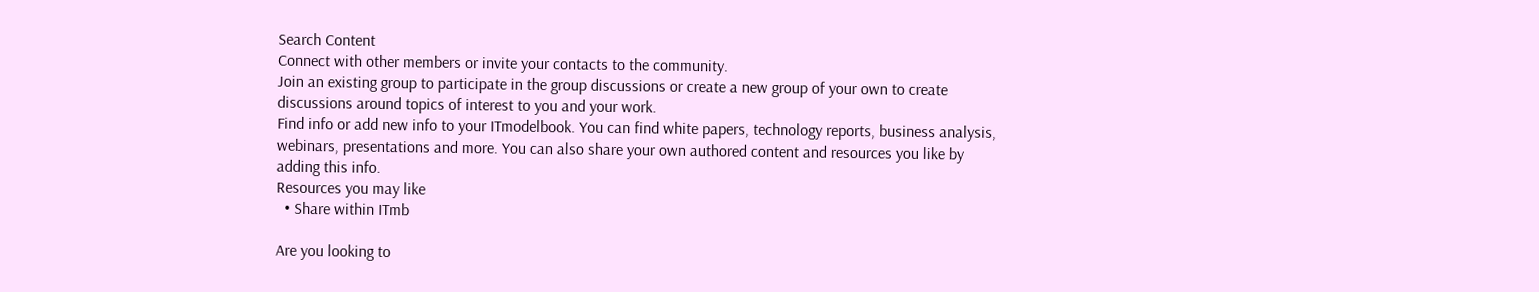Search Content
Connect with other members or invite your contacts to the community.
Join an existing group to participate in the group discussions or create a new group of your own to create discussions around topics of interest to you and your work.
Find info or add new info to your ITmodelbook. You can find white papers, technology reports, business analysis, webinars, presentations and more. You can also share your own authored content and resources you like by adding this info.
Resources you may like
  • Share within ITmb

Are you looking to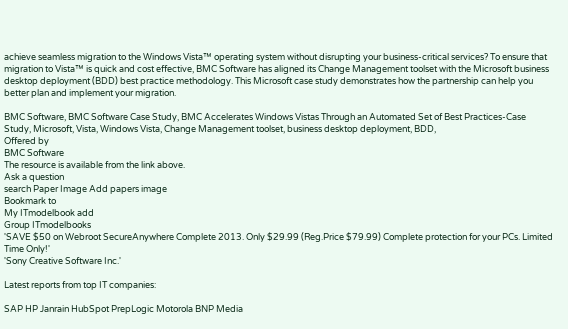achieve seamless migration to the Windows Vista™ operating system without disrupting your business-critical services? To ensure that migration to Vista™ is quick and cost effective, BMC Software has aligned its Change Management toolset with the Microsoft business desktop deployment (BDD) best practice methodology. This Microsoft case study demonstrates how the partnership can help you better plan and implement your migration.

BMC Software, BMC Software Case Study, BMC Accelerates Windows Vistas Through an Automated Set of Best Practices-Case Study, Microsoft, Vista, Windows Vista, Change Management toolset, business desktop deployment, BDD,
Offered by
BMC Software
The resource is available from the link above.
Ask a question
search Paper Image Add papers image
Bookmark to
My ITmodelbook add
Group ITmodelbooks
'SAVE $50 on Webroot SecureAnywhere Complete 2013. Only $29.99 (Reg.Price $79.99) Complete protection for your PCs. Limited Time Only!'
'Sony Creative Software Inc.'

Latest reports from top IT companies:

SAP HP Janrain HubSpot PrepLogic Motorola BNP Media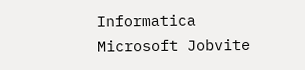Informatica Microsoft Jobvite